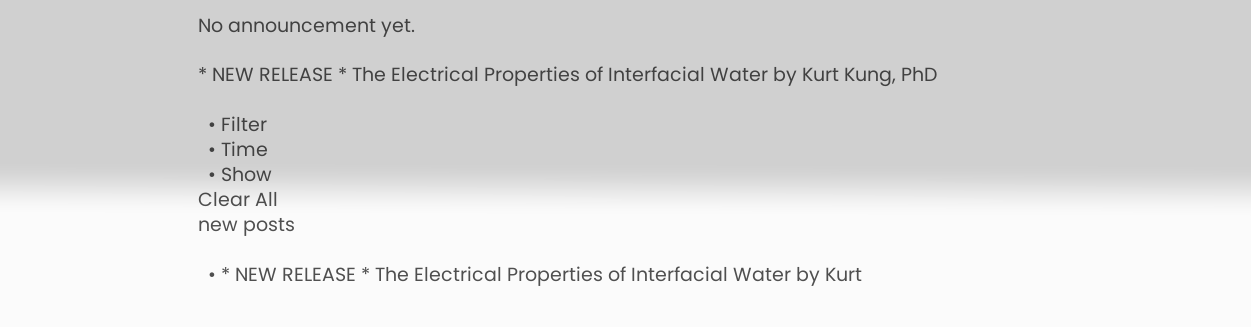No announcement yet.

* NEW RELEASE * The Electrical Properties of Interfacial Water by Kurt Kung, PhD

  • Filter
  • Time
  • Show
Clear All
new posts

  • * NEW RELEASE * The Electrical Properties of Interfacial Water by Kurt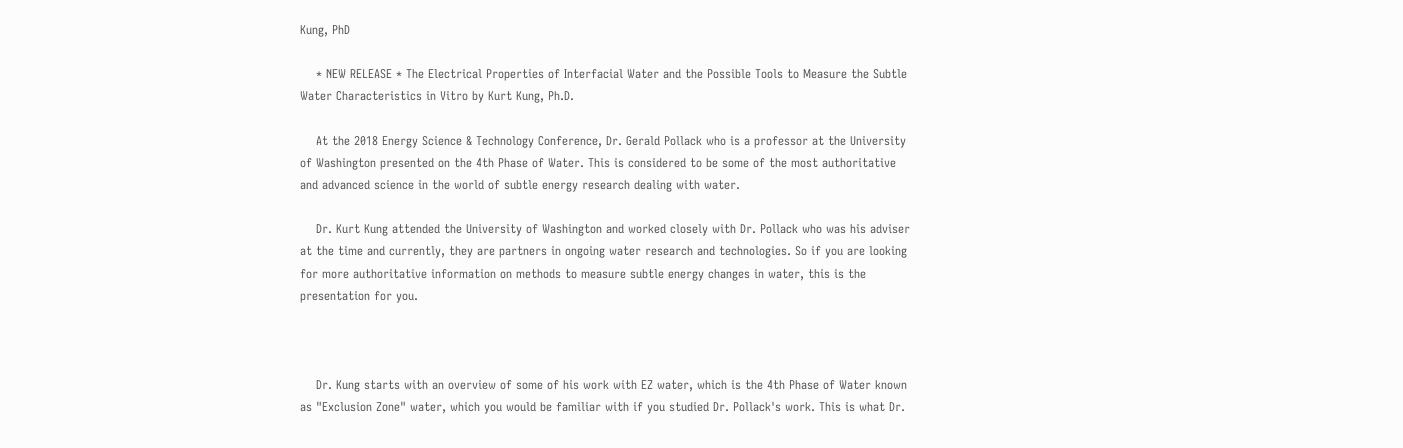Kung, PhD

    * NEW RELEASE * The Electrical Properties of Interfacial Water and the Possible Tools to Measure the Subtle Water Characteristics in Vitro by Kurt Kung, Ph.D.

    At the 2018 Energy Science & Technology Conference, Dr. Gerald Pollack who is a professor at the University of Washington presented on the 4th Phase of Water. This is considered to be some of the most authoritative and advanced science in the world of subtle energy research dealing with water.

    Dr. Kurt Kung attended the University of Washington and worked closely with Dr. Pollack who was his adviser at the time and currently, they are partners in ongoing water research and technologies. So if you are looking for more authoritative information on methods to measure subtle energy changes in water, this is the presentation for you.



    Dr. Kung starts with an overview of some of his work with EZ water, which is the 4th Phase of Water known as "Exclusion Zone" water, which you would be familiar with if you studied Dr. Pollack's work. This is what Dr.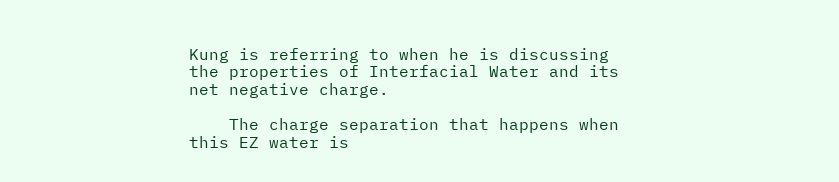Kung is referring to when he is discussing the properties of Interfacial Water and its net negative charge.

    The charge separation that happens when this EZ water is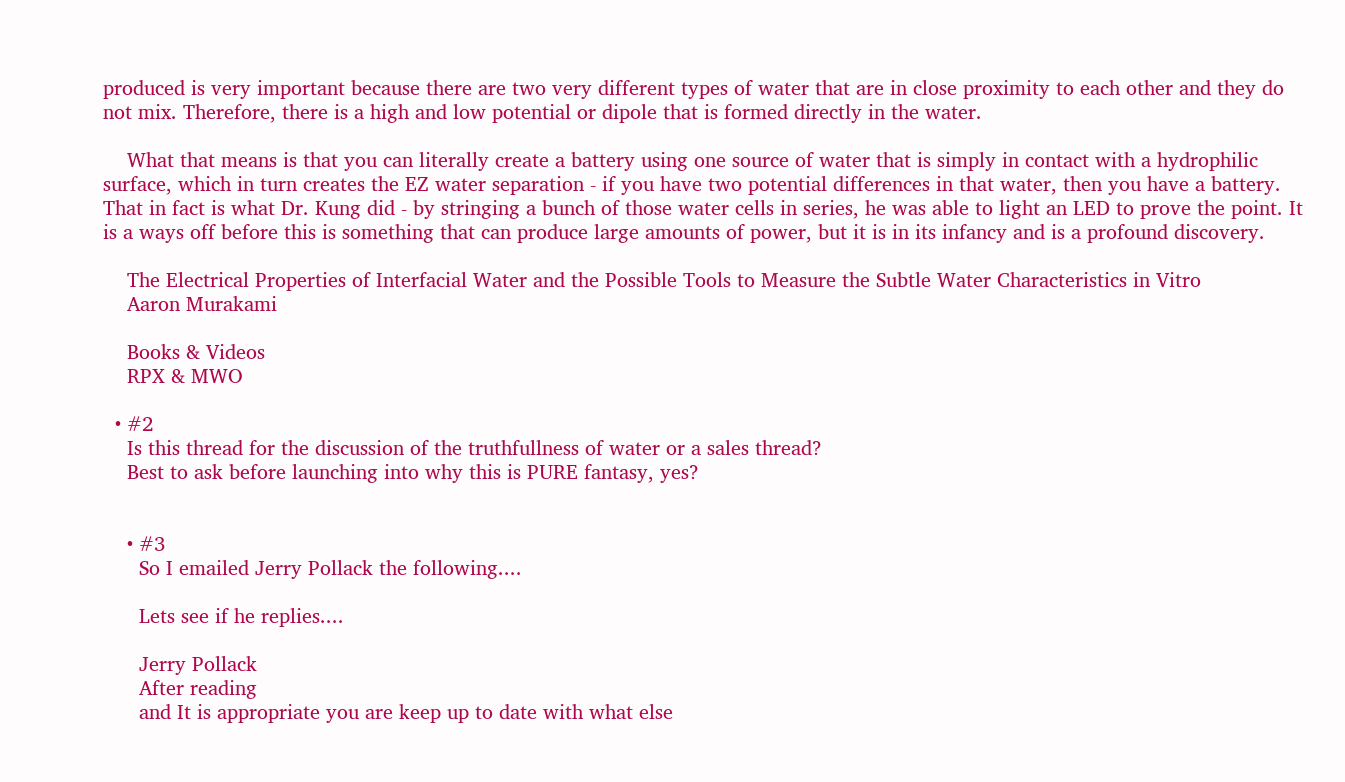produced is very important because there are two very different types of water that are in close proximity to each other and they do not mix. Therefore, there is a high and low potential or dipole that is formed directly in the water.

    What that means is that you can literally create a battery using one source of water that is simply in contact with a hydrophilic surface, which in turn creates the EZ water separation - if you have two potential differences in that water, then you have a battery. That in fact is what Dr. Kung did - by stringing a bunch of those water cells in series, he was able to light an LED to prove the point. It is a ways off before this is something that can produce large amounts of power, but it is in its infancy and is a profound discovery.

    The Electrical Properties of Interfacial Water and the Possible Tools to Measure the Subtle Water Characteristics in Vitro
    Aaron Murakami

    Books & Videos
    RPX & MWO

  • #2
    Is this thread for the discussion of the truthfullness of water or a sales thread?
    Best to ask before launching into why this is PURE fantasy, yes?


    • #3
      So I emailed Jerry Pollack the following....

      Lets see if he replies....

      Jerry Pollack
      After reading
      and It is appropriate you are keep up to date with what else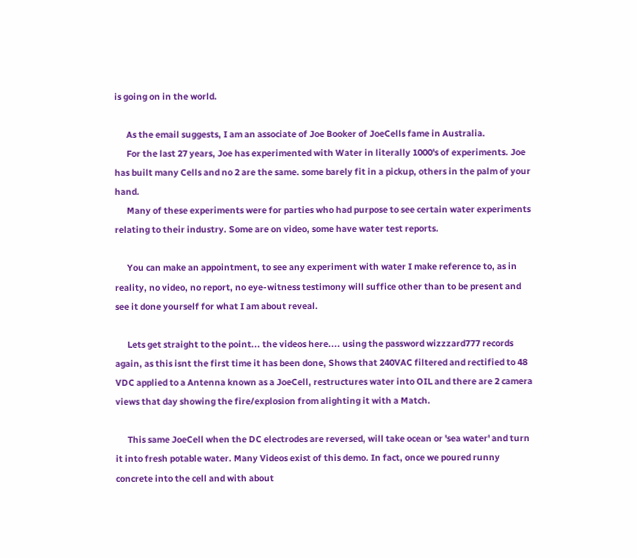is going on in the world.

      As the email suggests, I am an associate of Joe Booker of JoeCells fame in Australia.
      For the last 27 years, Joe has experimented with Water in literally 1000's of experiments. Joe has built many Cells and no 2 are the same. some barely fit in a pickup, others in the palm of your hand.
      Many of these experiments were for parties who had purpose to see certain water experiments relating to their industry. Some are on video, some have water test reports.

      You can make an appointment, to see any experiment with water I make reference to, as in reality, no video, no report, no eye-witness testimony will suffice other than to be present and see it done yourself for what I am about reveal.

      Lets get straight to the point... the videos here.... using the password wizzzard777 records again, as this isnt the first time it has been done, Shows that 240VAC filtered and rectified to 48 VDC applied to a Antenna known as a JoeCell, restructures water into OIL and there are 2 camera views that day showing the fire/explosion from alighting it with a Match.

      This same JoeCell when the DC electrodes are reversed, will take ocean or 'sea water' and turn it into fresh potable water. Many Videos exist of this demo. In fact, once we poured runny concrete into the cell and with about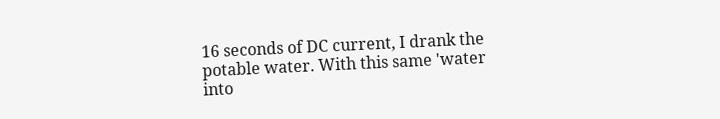16 seconds of DC current, I drank the potable water. With this same 'water into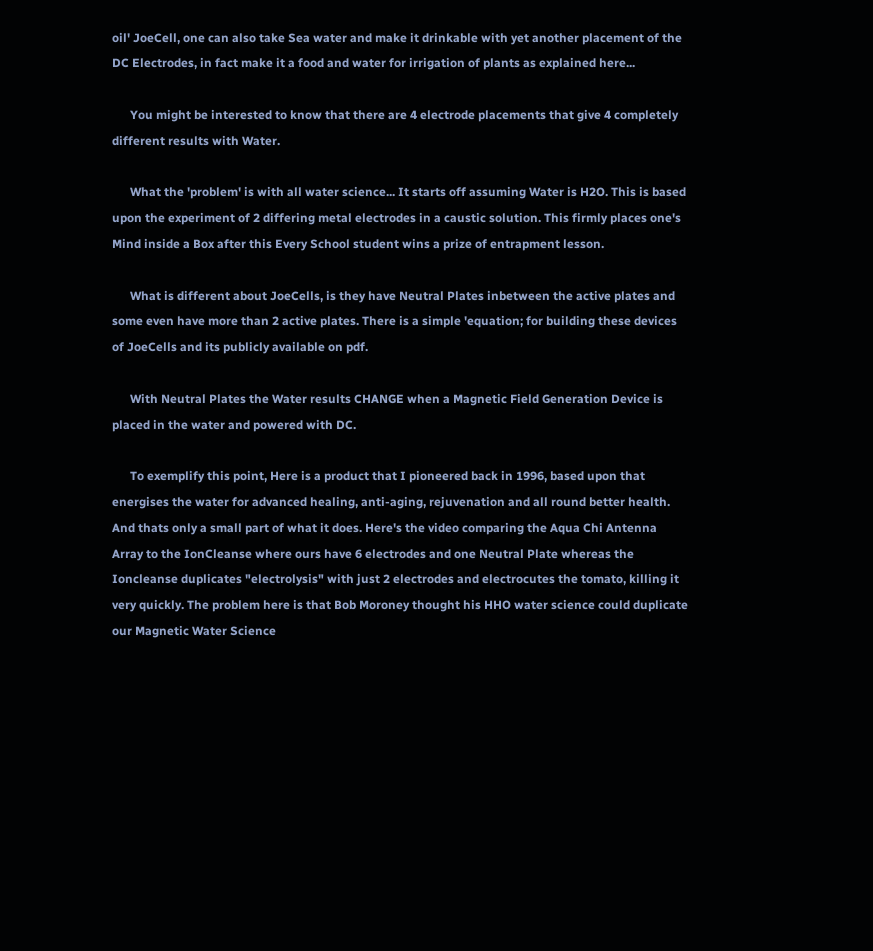oil' JoeCell, one can also take Sea water and make it drinkable with yet another placement of the DC Electrodes, in fact make it a food and water for irrigation of plants as explained here...

      You might be interested to know that there are 4 electrode placements that give 4 completely different results with Water.

      What the 'problem' is with all water science... It starts off assuming Water is H2O. This is based upon the experiment of 2 differing metal electrodes in a caustic solution. This firmly places one's Mind inside a Box after this Every School student wins a prize of entrapment lesson.

      What is different about JoeCells, is they have Neutral Plates inbetween the active plates and some even have more than 2 active plates. There is a simple 'equation; for building these devices of JoeCells and its publicly available on pdf.

      With Neutral Plates the Water results CHANGE when a Magnetic Field Generation Device is placed in the water and powered with DC.

      To exemplify this point, Here is a product that I pioneered back in 1996, based upon that energises the water for advanced healing, anti-aging, rejuvenation and all round better health. And thats only a small part of what it does. Here's the video comparing the Aqua Chi Antenna Array to the IonCleanse where ours have 6 electrodes and one Neutral Plate whereas the Ioncleanse duplicates "electrolysis" with just 2 electrodes and electrocutes the tomato, killing it very quickly. The problem here is that Bob Moroney thought his HHO water science could duplicate our Magnetic Water Science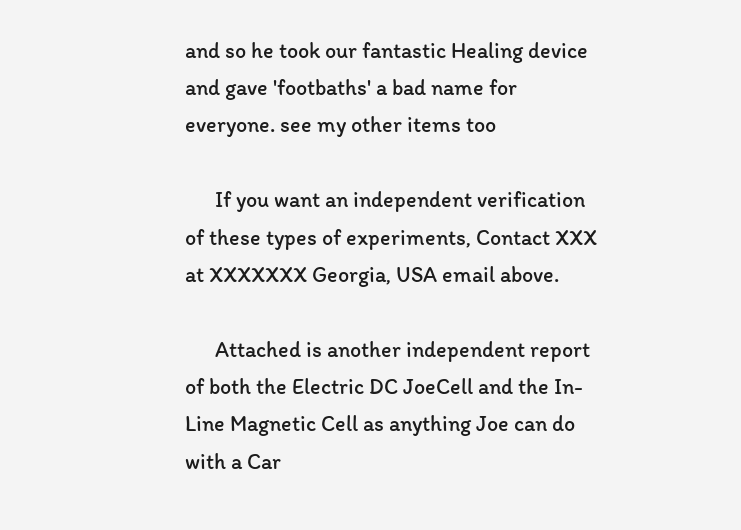and so he took our fantastic Healing device and gave 'footbaths' a bad name for everyone. see my other items too

      If you want an independent verification of these types of experiments, Contact XXX at XXXXXXX Georgia, USA email above.

      Attached is another independent report of both the Electric DC JoeCell and the In-Line Magnetic Cell as anything Joe can do with a Car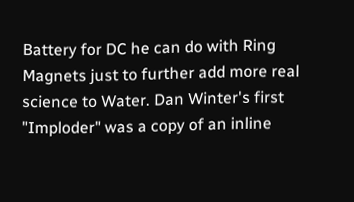Battery for DC he can do with Ring Magnets just to further add more real science to Water. Dan Winter's first "Imploder" was a copy of an inline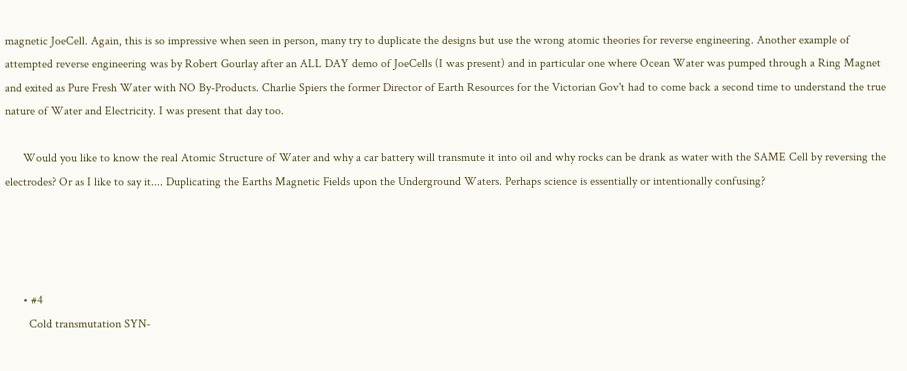magnetic JoeCell. Again, this is so impressive when seen in person, many try to duplicate the designs but use the wrong atomic theories for reverse engineering. Another example of attempted reverse engineering was by Robert Gourlay after an ALL DAY demo of JoeCells (I was present) and in particular one where Ocean Water was pumped through a Ring Magnet and exited as Pure Fresh Water with NO By-Products. Charlie Spiers the former Director of Earth Resources for the Victorian Gov't had to come back a second time to understand the true nature of Water and Electricity. I was present that day too.

      Would you like to know the real Atomic Structure of Water and why a car battery will transmute it into oil and why rocks can be drank as water with the SAME Cell by reversing the electrodes? Or as I like to say it.... Duplicating the Earths Magnetic Fields upon the Underground Waters. Perhaps science is essentially or intentionally confusing?




      • #4
        Cold transmutation SYN-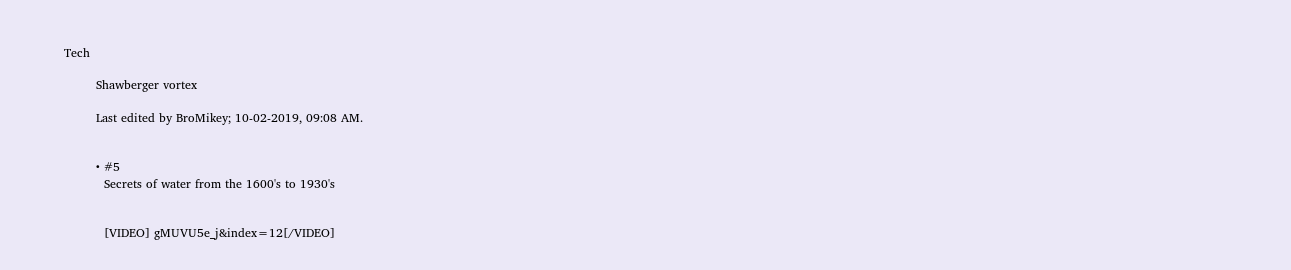Tech

        Shawberger vortex

        Last edited by BroMikey; 10-02-2019, 09:08 AM.


        • #5
          Secrets of water from the 1600's to 1930's


          [VIDEO] gMUVU5e_j&index=12[/VIDEO]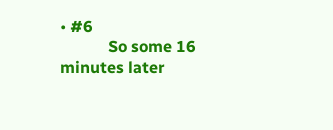• #6
            So some 16 minutes later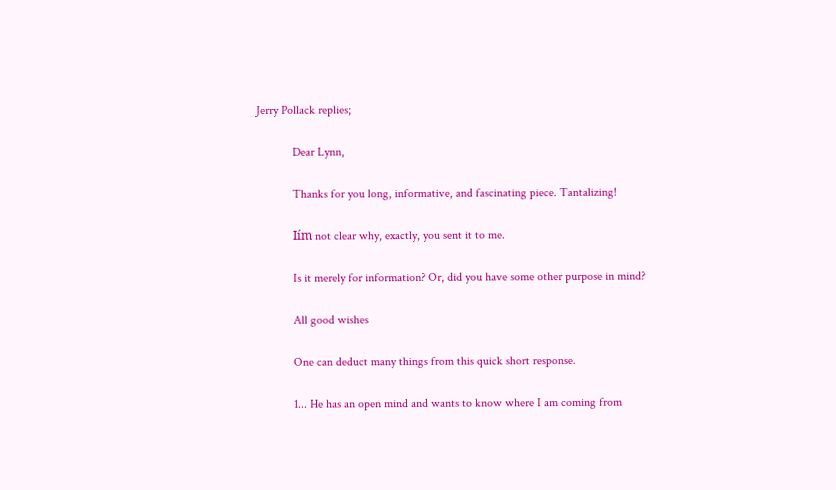Jerry Pollack replies;

            Dear Lynn,

            Thanks for you long, informative, and fascinating piece. Tantalizing!

            Iím not clear why, exactly, you sent it to me.

            Is it merely for information? Or, did you have some other purpose in mind?

            All good wishes

            One can deduct many things from this quick short response.

            1... He has an open mind and wants to know where I am coming from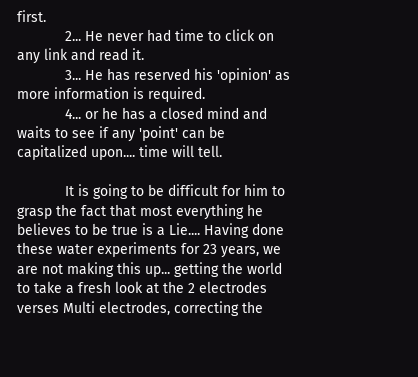first.
            2... He never had time to click on any link and read it.
            3... He has reserved his 'opinion' as more information is required.
            4... or he has a closed mind and waits to see if any 'point' can be capitalized upon.... time will tell.

            It is going to be difficult for him to grasp the fact that most everything he believes to be true is a Lie.... Having done these water experiments for 23 years, we are not making this up... getting the world to take a fresh look at the 2 electrodes verses Multi electrodes, correcting the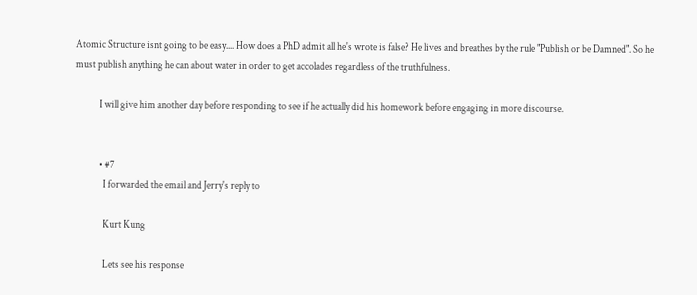Atomic Structure isnt going to be easy.... How does a PhD admit all he's wrote is false? He lives and breathes by the rule "Publish or be Damned". So he must publish anything he can about water in order to get accolades regardless of the truthfulness.

            I will give him another day before responding to see if he actually did his homework before engaging in more discourse.


            • #7
              I forwarded the email and Jerry's reply to

              Kurt Kung

              Lets see his response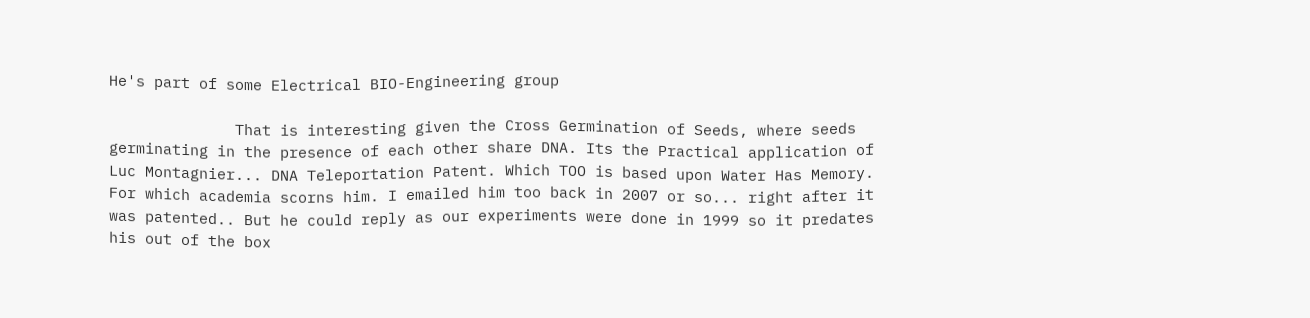He's part of some Electrical BIO-Engineering group

              That is interesting given the Cross Germination of Seeds, where seeds germinating in the presence of each other share DNA. Its the Practical application of Luc Montagnier... DNA Teleportation Patent. Which TOO is based upon Water Has Memory. For which academia scorns him. I emailed him too back in 2007 or so... right after it was patented.. But he could reply as our experiments were done in 1999 so it predates his out of the box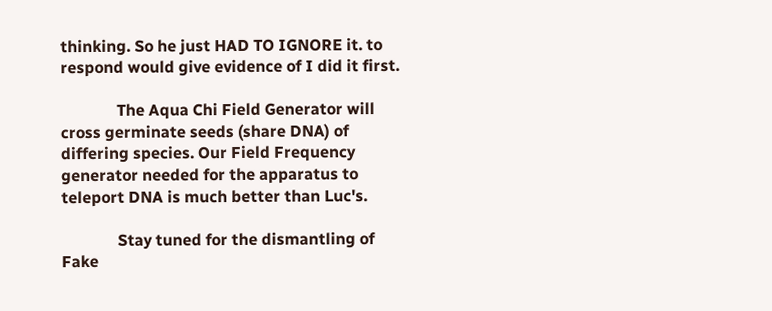thinking. So he just HAD TO IGNORE it. to respond would give evidence of I did it first.

              The Aqua Chi Field Generator will cross germinate seeds (share DNA) of differing species. Our Field Frequency generator needed for the apparatus to teleport DNA is much better than Luc's.

              Stay tuned for the dismantling of Fake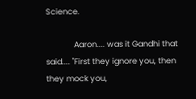Science.

              Aaron.... was it Gandhi that said.... "First they ignore you, then they mock you,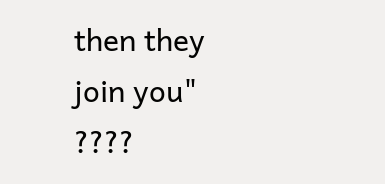then they join you" ????